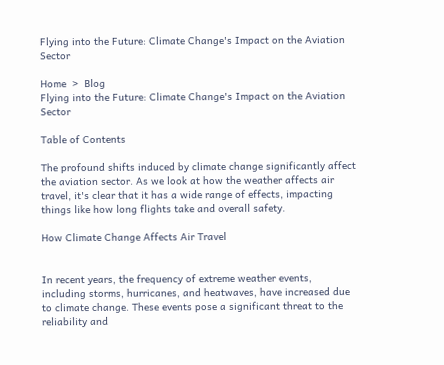Flying into the Future: Climate Change's Impact on the Aviation Sector

Home  >  Blog
Flying into the Future: Climate Change's Impact on the Aviation Sector

Table of Contents

The profound shifts induced by climate change significantly affect the aviation sector. As we look at how the weather affects air travel, it's clear that it has a wide range of effects, impacting things like how long flights take and overall safety.

How Climate Change Affects Air Travel


In recent years, the frequency of extreme weather events, including storms, hurricanes, and heatwaves, have increased due to climate change. These events pose a significant threat to the reliability and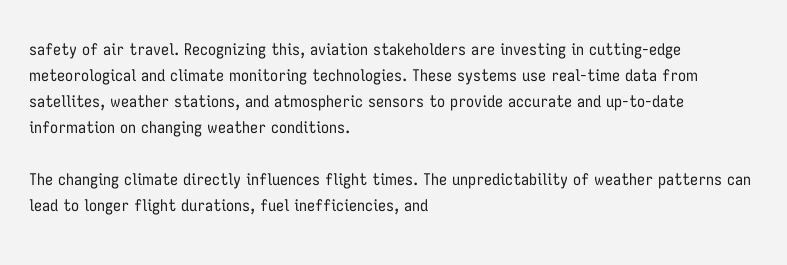safety of air travel. Recognizing this, aviation stakeholders are investing in cutting-edge meteorological and climate monitoring technologies. These systems use real-time data from satellites, weather stations, and atmospheric sensors to provide accurate and up-to-date information on changing weather conditions.

The changing climate directly influences flight times. The unpredictability of weather patterns can lead to longer flight durations, fuel inefficiencies, and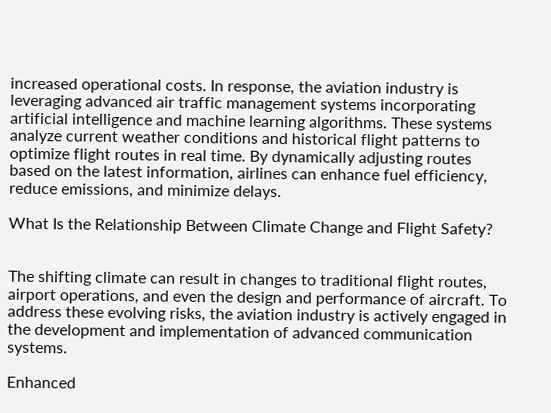increased operational costs. In response, the aviation industry is leveraging advanced air traffic management systems incorporating artificial intelligence and machine learning algorithms. These systems analyze current weather conditions and historical flight patterns to optimize flight routes in real time. By dynamically adjusting routes based on the latest information, airlines can enhance fuel efficiency, reduce emissions, and minimize delays.

What Is the Relationship Between Climate Change and Flight Safety?


The shifting climate can result in changes to traditional flight routes, airport operations, and even the design and performance of aircraft. To address these evolving risks, the aviation industry is actively engaged in the development and implementation of advanced communication systems.

Enhanced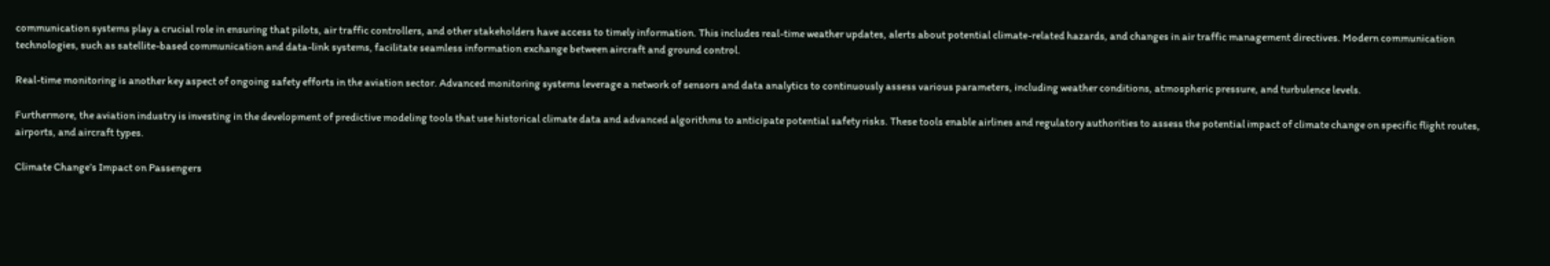communication systems play a crucial role in ensuring that pilots, air traffic controllers, and other stakeholders have access to timely information. This includes real-time weather updates, alerts about potential climate-related hazards, and changes in air traffic management directives. Modern communication technologies, such as satellite-based communication and data-link systems, facilitate seamless information exchange between aircraft and ground control.

Real-time monitoring is another key aspect of ongoing safety efforts in the aviation sector. Advanced monitoring systems leverage a network of sensors and data analytics to continuously assess various parameters, including weather conditions, atmospheric pressure, and turbulence levels.

Furthermore, the aviation industry is investing in the development of predictive modeling tools that use historical climate data and advanced algorithms to anticipate potential safety risks. These tools enable airlines and regulatory authorities to assess the potential impact of climate change on specific flight routes, airports, and aircraft types.

Climate Change’s Impact on Passengers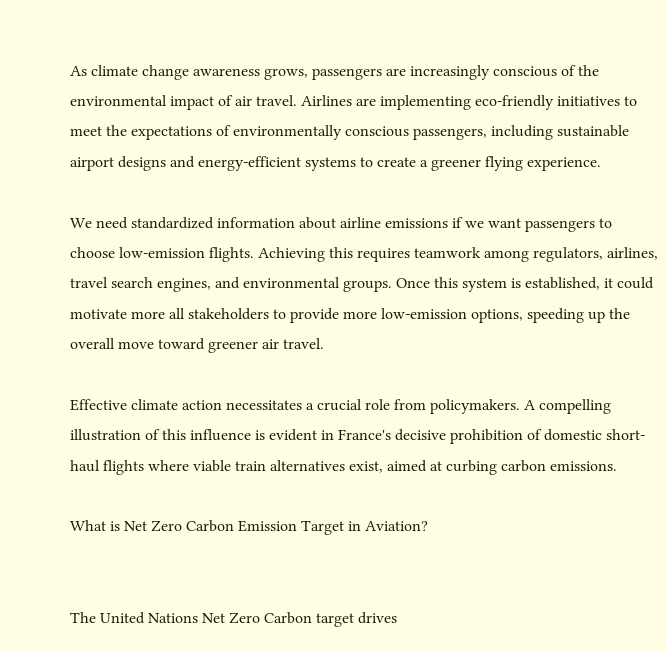As climate change awareness grows, passengers are increasingly conscious of the environmental impact of air travel. Airlines are implementing eco-friendly initiatives to meet the expectations of environmentally conscious passengers, including sustainable airport designs and energy-efficient systems to create a greener flying experience.

We need standardized information about airline emissions if we want passengers to choose low-emission flights. Achieving this requires teamwork among regulators, airlines, travel search engines, and environmental groups. Once this system is established, it could motivate more all stakeholders to provide more low-emission options, speeding up the overall move toward greener air travel.

Effective climate action necessitates a crucial role from policymakers. A compelling illustration of this influence is evident in France's decisive prohibition of domestic short-haul flights where viable train alternatives exist, aimed at curbing carbon emissions.

What is Net Zero Carbon Emission Target in Aviation?


The United Nations Net Zero Carbon target drives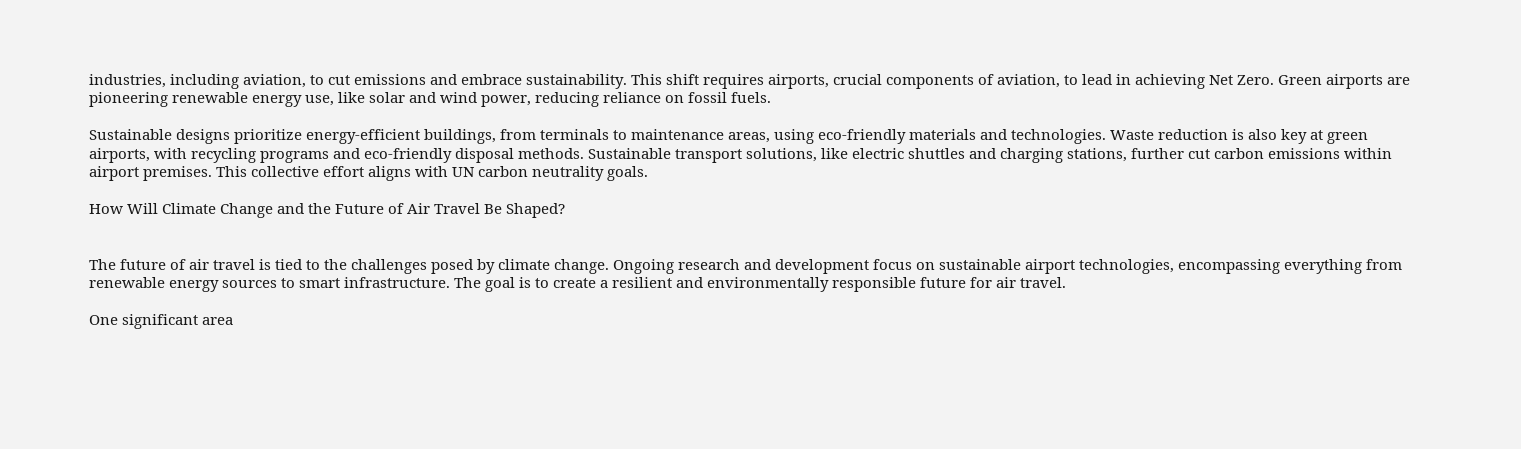industries, including aviation, to cut emissions and embrace sustainability. This shift requires airports, crucial components of aviation, to lead in achieving Net Zero. Green airports are pioneering renewable energy use, like solar and wind power, reducing reliance on fossil fuels.

Sustainable designs prioritize energy-efficient buildings, from terminals to maintenance areas, using eco-friendly materials and technologies. Waste reduction is also key at green airports, with recycling programs and eco-friendly disposal methods. Sustainable transport solutions, like electric shuttles and charging stations, further cut carbon emissions within airport premises. This collective effort aligns with UN carbon neutrality goals.

How Will Climate Change and the Future of Air Travel Be Shaped?


The future of air travel is tied to the challenges posed by climate change. Ongoing research and development focus on sustainable airport technologies, encompassing everything from renewable energy sources to smart infrastructure. The goal is to create a resilient and environmentally responsible future for air travel.

One significant area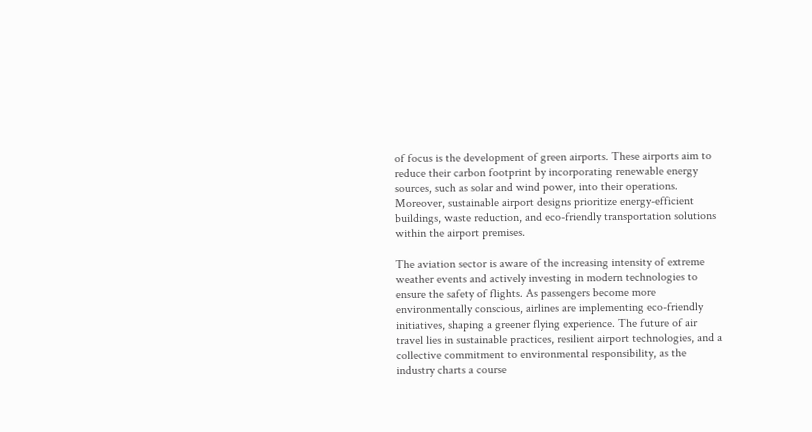of focus is the development of green airports. These airports aim to reduce their carbon footprint by incorporating renewable energy sources, such as solar and wind power, into their operations. Moreover, sustainable airport designs prioritize energy-efficient buildings, waste reduction, and eco-friendly transportation solutions within the airport premises.

The aviation sector is aware of the increasing intensity of extreme weather events and actively investing in modern technologies to ensure the safety of flights. As passengers become more environmentally conscious, airlines are implementing eco-friendly initiatives, shaping a greener flying experience. The future of air travel lies in sustainable practices, resilient airport technologies, and a collective commitment to environmental responsibility, as the industry charts a course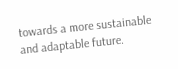towards a more sustainable and adaptable future.